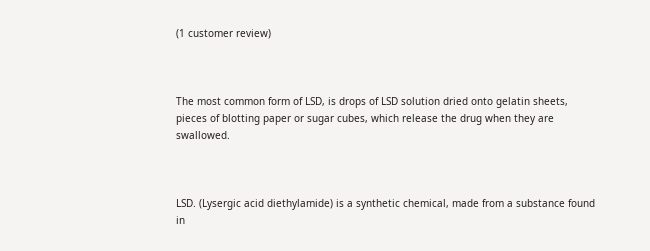(1 customer review)



The most common form of LSD, is drops of LSD solution dried onto gelatin sheets, pieces of blotting paper or sugar cubes, which release the drug when they are swallowed.



LSD. (Lysergic acid diethylamide) is a synthetic chemical, made from a substance found in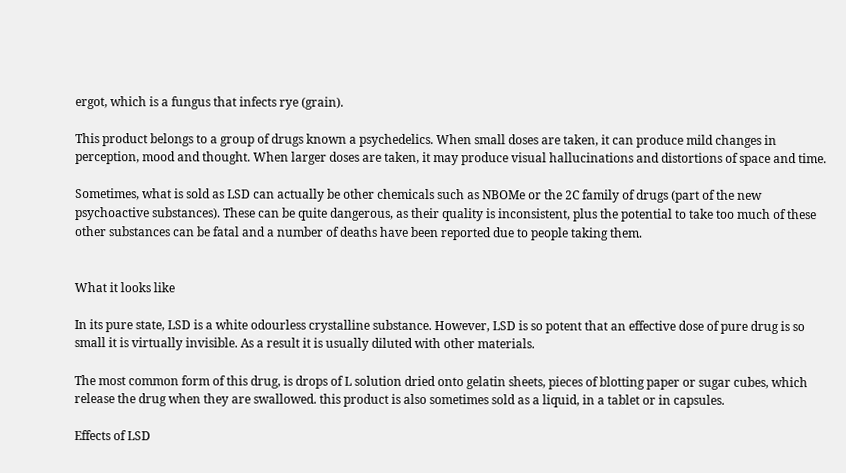ergot, which is a fungus that infects rye (grain).

This product belongs to a group of drugs known a psychedelics. When small doses are taken, it can produce mild changes in perception, mood and thought. When larger doses are taken, it may produce visual hallucinations and distortions of space and time.

Sometimes, what is sold as LSD can actually be other chemicals such as NBOMe or the 2C family of drugs (part of the new psychoactive substances). These can be quite dangerous, as their quality is inconsistent, plus the potential to take too much of these other substances can be fatal and a number of deaths have been reported due to people taking them.


What it looks like

In its pure state, LSD is a white odourless crystalline substance. However, LSD is so potent that an effective dose of pure drug is so small it is virtually invisible. As a result it is usually diluted with other materials.

The most common form of this drug, is drops of L solution dried onto gelatin sheets, pieces of blotting paper or sugar cubes, which release the drug when they are swallowed. this product is also sometimes sold as a liquid, in a tablet or in capsules.

Effects of LSD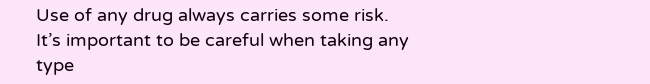Use of any drug always carries some risk. It’s important to be careful when taking any type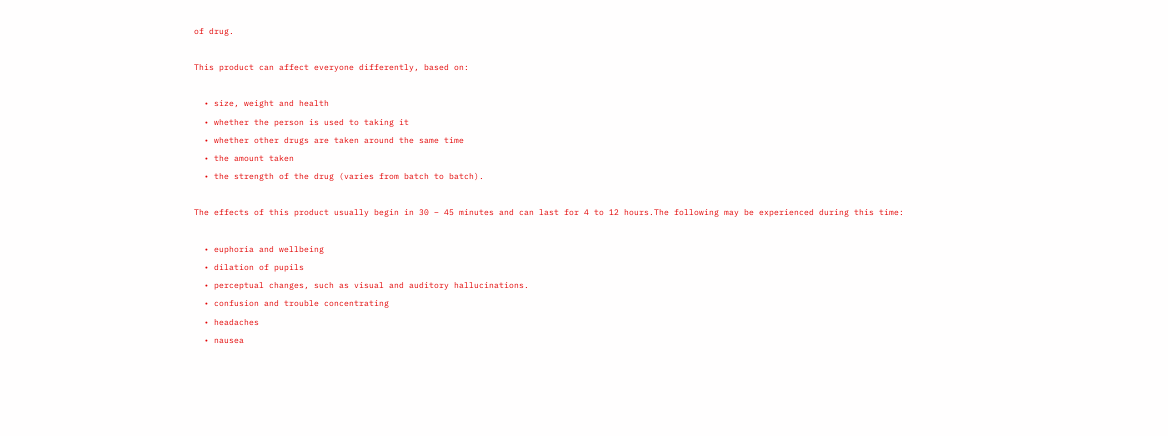of drug.

This product can affect everyone differently, based on:

  • size, weight and health
  • whether the person is used to taking it
  • whether other drugs are taken around the same time
  • the amount taken
  • the strength of the drug (varies from batch to batch).

The effects of this product usually begin in 30 – 45 minutes and can last for 4 to 12 hours.The following may be experienced during this time:

  • euphoria and wellbeing
  • dilation of pupils
  • perceptual changes, such as visual and auditory hallucinations.
  • confusion and trouble concentrating
  • headaches
  • nausea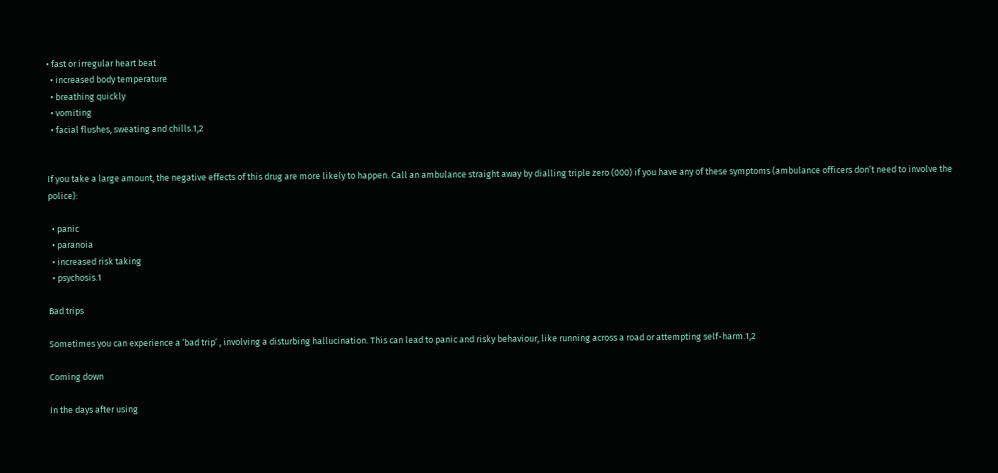• fast or irregular heart beat
  • increased body temperature
  • breathing quickly
  • vomiting
  • facial flushes, sweating and chills.1,2


If you take a large amount, the negative effects of this drug are more likely to happen. Call an ambulance straight away by dialling triple zero (000) if you have any of these symptoms (ambulance officers don’t need to involve the police):

  • panic
  • paranoia
  • increased risk taking
  • psychosis.1

Bad trips

Sometimes you can experience a ‘bad trip’ , involving a disturbing hallucination. This can lead to panic and risky behaviour, like running across a road or attempting self-harm.1,2

Coming down

In the days after using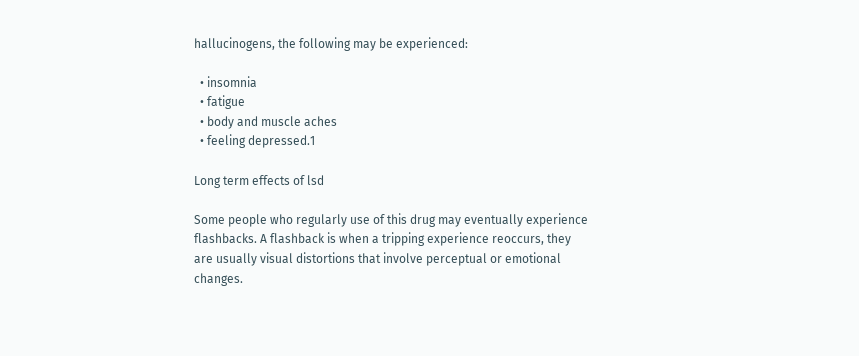hallucinogens, the following may be experienced:

  • insomnia
  • fatigue
  • body and muscle aches
  • feeling depressed.1

Long term effects of lsd

Some people who regularly use of this drug may eventually experience flashbacks. A flashback is when a tripping experience reoccurs, they are usually visual distortions that involve perceptual or emotional changes.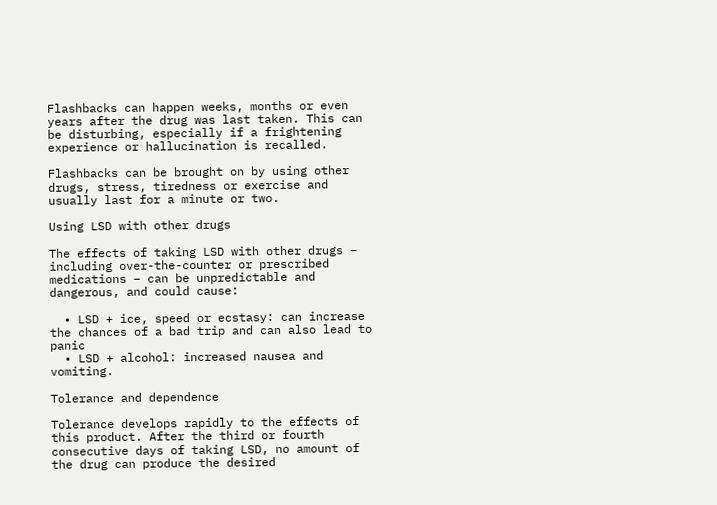Flashbacks can happen weeks, months or even years after the drug was last taken. This can be disturbing, especially if a frightening experience or hallucination is recalled.

Flashbacks can be brought on by using other drugs, stress, tiredness or exercise and usually last for a minute or two.

Using LSD with other drugs

The effects of taking LSD with other drugs − including over-the-counter or prescribed medications − can be unpredictable and dangerous, and could cause:

  • LSD + ice, speed or ecstasy: can increase the chances of a bad trip and can also lead to panic
  • LSD + alcohol: increased nausea and vomiting.

Tolerance and dependence

Tolerance develops rapidly to the effects of this product. After the third or fourth consecutive days of taking LSD, no amount of the drug can produce the desired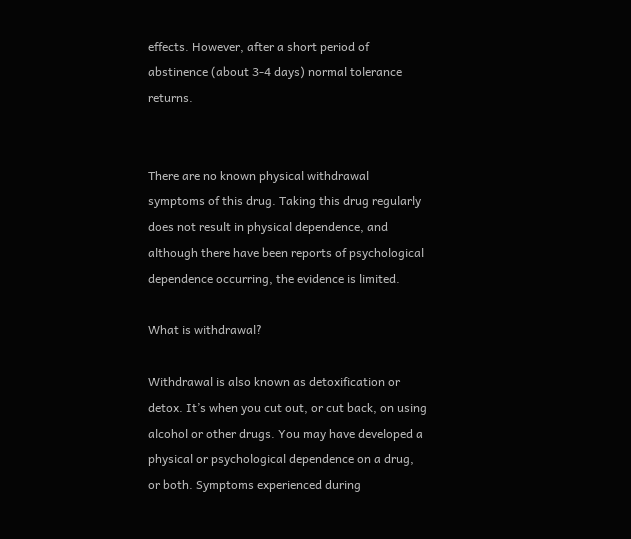effects. However, after a short period of abstinence (about 3-4 days) normal tolerance returns.


There are no known physical withdrawal symptoms of this drug. Taking this drug regularly does not result in physical dependence, and although there have been reports of psychological dependence occurring, the evidence is limited.

What is withdrawal?

Withdrawal is also known as detoxification or detox. It’s when you cut out, or cut back, on using alcohol or other drugs. You may have developed a physical or psychological dependence on a drug, or both. Symptoms experienced during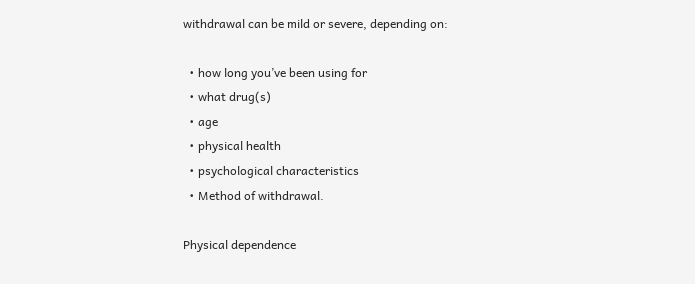withdrawal can be mild or severe, depending on:

  • how long you’ve been using for
  • what drug(s)
  • age
  • physical health
  • psychological characteristics
  • Method of withdrawal.

Physical dependence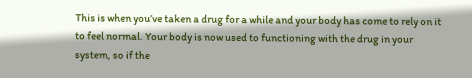This is when you’ve taken a drug for a while and your body has come to rely on it to feel normal. Your body is now used to functioning with the drug in your system, so if the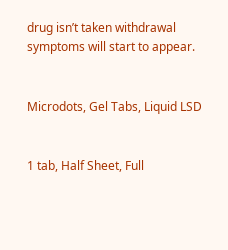drug isn’t taken withdrawal symptoms will start to appear.


Microdots, Gel Tabs, Liquid LSD


1 tab, Half Sheet, Full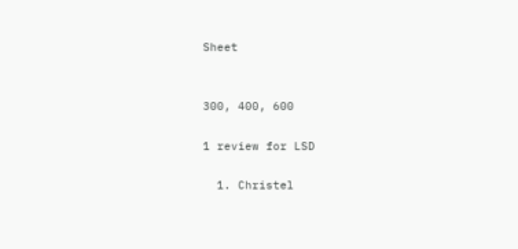Sheet


300, 400, 600

1 review for LSD

  1. Christel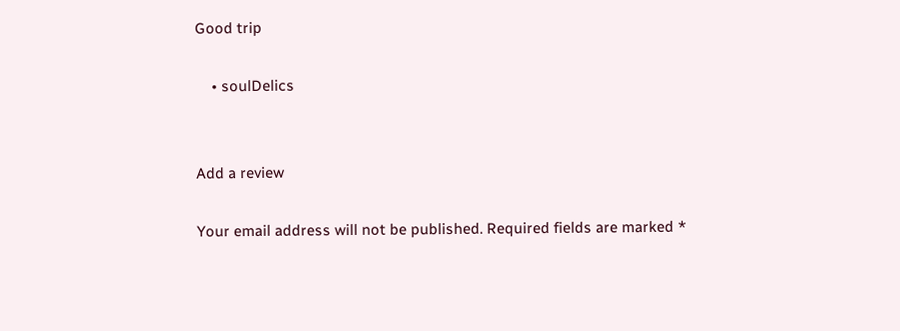Good trip

    • soulDelics


Add a review

Your email address will not be published. Required fields are marked *